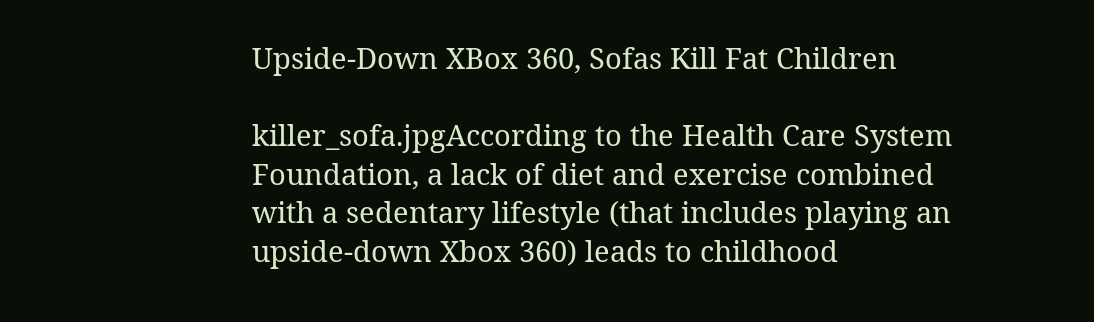Upside-Down XBox 360, Sofas Kill Fat Children

killer_sofa.jpgAccording to the Health Care System Foundation, a lack of diet and exercise combined with a sedentary lifestyle (that includes playing an upside-down Xbox 360) leads to childhood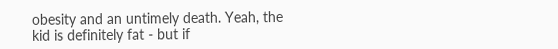obesity and an untimely death. Yeah, the kid is definitely fat - but if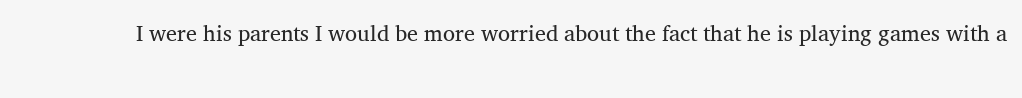I were his parents I would be more worried about the fact that he is playing games with a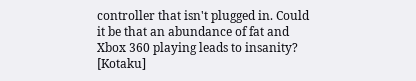controller that isn't plugged in. Could it be that an abundance of fat and Xbox 360 playing leads to insanity? [Kotaku]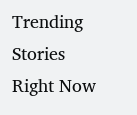Trending Stories Right Now